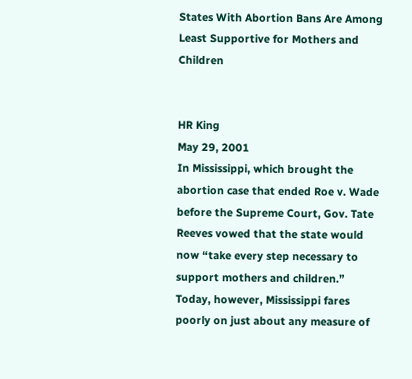States With Abortion Bans Are Among Least Supportive for Mothers and Children


HR King
May 29, 2001
In Mississippi, which brought the abortion case that ended Roe v. Wade before the Supreme Court, Gov. Tate Reeves vowed that the state would now “take every step necessary to support mothers and children.”
Today, however, Mississippi fares poorly on just about any measure of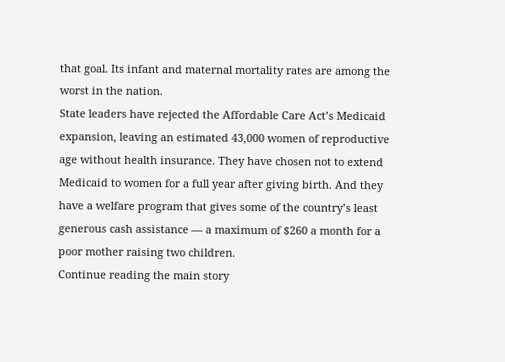that goal. Its infant and maternal mortality rates are among the worst in the nation.
State leaders have rejected the Affordable Care Act’s Medicaid expansion, leaving an estimated 43,000 women of reproductive age without health insurance. They have chosen not to extend Medicaid to women for a full year after giving birth. And they have a welfare program that gives some of the country’s least generous cash assistance — a maximum of $260 a month for a poor mother raising two children.
Continue reading the main story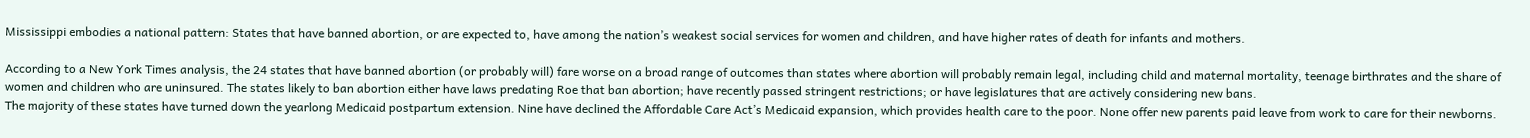Mississippi embodies a national pattern: States that have banned abortion, or are expected to, have among the nation’s weakest social services for women and children, and have higher rates of death for infants and mothers.

According to a New York Times analysis, the 24 states that have banned abortion (or probably will) fare worse on a broad range of outcomes than states where abortion will probably remain legal, including child and maternal mortality, teenage birthrates and the share of women and children who are uninsured. The states likely to ban abortion either have laws predating Roe that ban abortion; have recently passed stringent restrictions; or have legislatures that are actively considering new bans.
The majority of these states have turned down the yearlong Medicaid postpartum extension. Nine have declined the Affordable Care Act’s Medicaid expansion, which provides health care to the poor. None offer new parents paid leave from work to care for their newborns.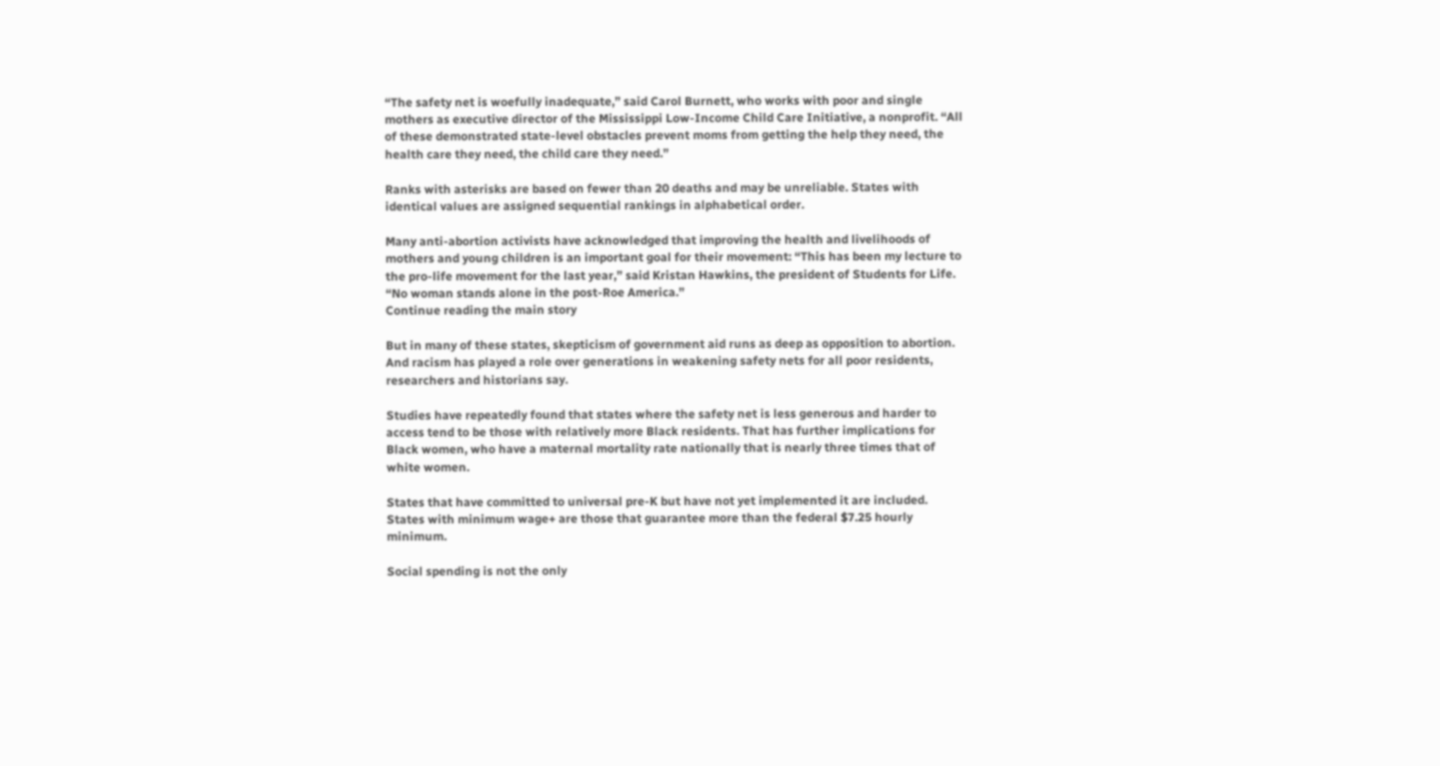“The safety net is woefully inadequate,” said Carol Burnett, who works with poor and single mothers as executive director of the Mississippi Low-Income Child Care Initiative, a nonprofit. “All of these demonstrated state-level obstacles prevent moms from getting the help they need, the health care they need, the child care they need.”

Ranks with asterisks are based on fewer than 20 deaths and may be unreliable. States with identical values are assigned sequential rankings in alphabetical order.

Many anti-abortion activists have acknowledged that improving the health and livelihoods of mothers and young children is an important goal for their movement: “This has been my lecture to the pro-life movement for the last year,” said Kristan Hawkins, the president of Students for Life. “No woman stands alone in the post-Roe America.”
Continue reading the main story

But in many of these states, skepticism of government aid runs as deep as opposition to abortion. And racism has played a role over generations in weakening safety nets for all poor residents, researchers and historians say.

Studies have repeatedly found that states where the safety net is less generous and harder to access tend to be those with relatively more Black residents. That has further implications for Black women, who have a maternal mortality rate nationally that is nearly three times that of white women.

States that have committed to universal pre-K but have not yet implemented it are included. States with minimum wage+ are those that guarantee more than the federal $7.25 hourly minimum.

Social spending is not the only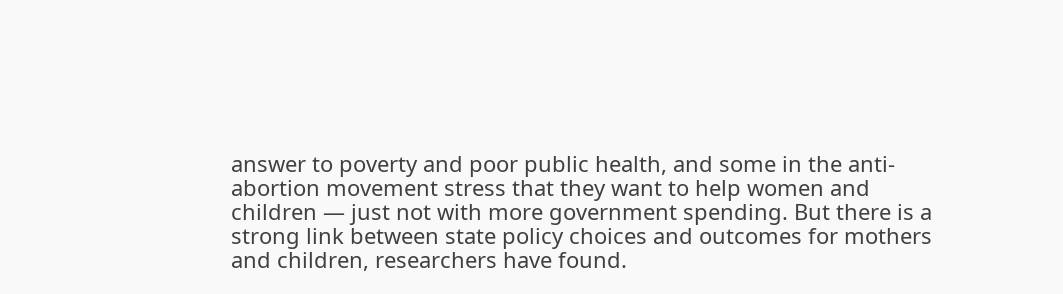answer to poverty and poor public health, and some in the anti-abortion movement stress that they want to help women and children — just not with more government spending. But there is a strong link between state policy choices and outcomes for mothers and children, researchers have found.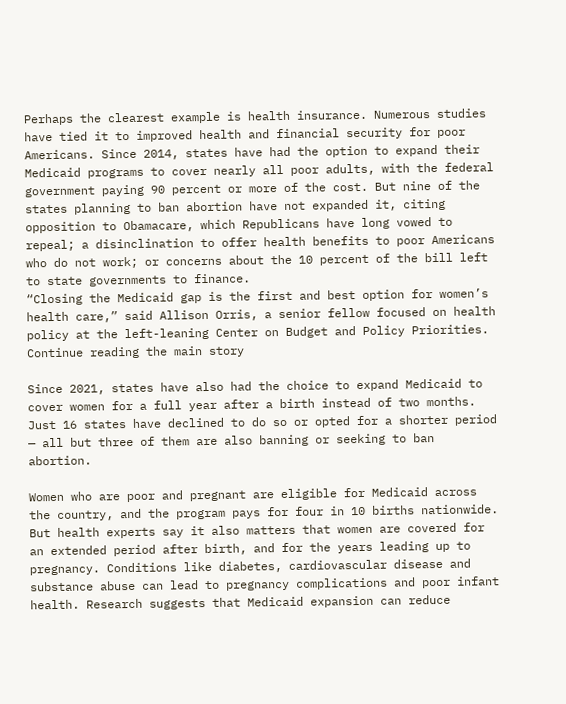Perhaps the clearest example is health insurance. Numerous studies have tied it to improved health and financial security for poor Americans. Since 2014, states have had the option to expand their Medicaid programs to cover nearly all poor adults, with the federal government paying 90 percent or more of the cost. But nine of the states planning to ban abortion have not expanded it, citing opposition to Obamacare, which Republicans have long vowed to repeal; a disinclination to offer health benefits to poor Americans who do not work; or concerns about the 10 percent of the bill left to state governments to finance.
“Closing the Medicaid gap is the first and best option for women’s health care,” said Allison Orris, a senior fellow focused on health policy at the left-leaning Center on Budget and Policy Priorities.
Continue reading the main story

Since 2021, states have also had the choice to expand Medicaid to cover women for a full year after a birth instead of two months. Just 16 states have declined to do so or opted for a shorter period — all but three of them are also banning or seeking to ban abortion.

Women who are poor and pregnant are eligible for Medicaid across the country, and the program pays for four in 10 births nationwide. But health experts say it also matters that women are covered for an extended period after birth, and for the years leading up to pregnancy. Conditions like diabetes, cardiovascular disease and substance abuse can lead to pregnancy complications and poor infant health. Research suggests that Medicaid expansion can reduce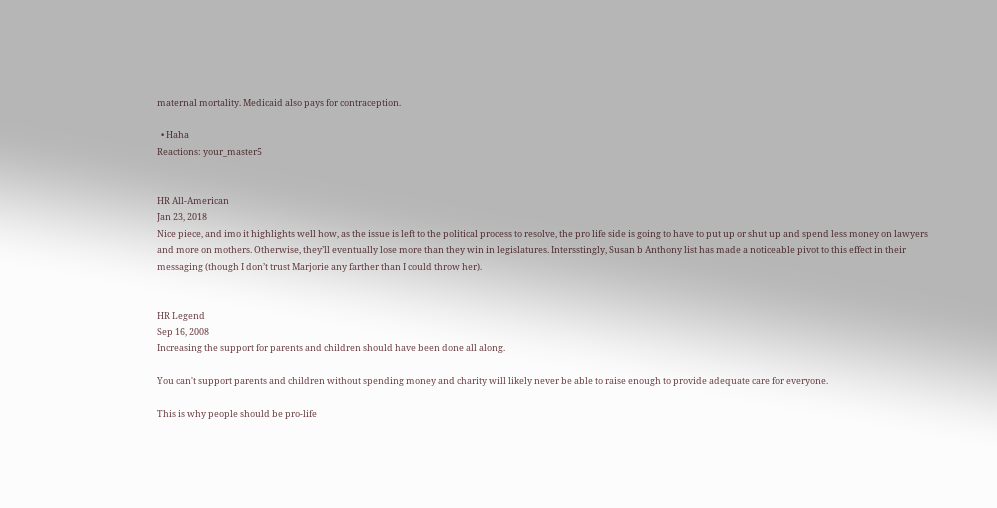maternal mortality. Medicaid also pays for contraception.

  • Haha
Reactions: your_master5


HR All-American
Jan 23, 2018
Nice piece, and imo it highlights well how, as the issue is left to the political process to resolve, the pro life side is going to have to put up or shut up and spend less money on lawyers and more on mothers. Otherwise, they’ll eventually lose more than they win in legislatures. Intersstingly, Susan b Anthony list has made a noticeable pivot to this effect in their messaging (though I don’t trust Marjorie any farther than I could throw her).


HR Legend
Sep 16, 2008
Increasing the support for parents and children should have been done all along.

You can't support parents and children without spending money and charity will likely never be able to raise enough to provide adequate care for everyone.

This is why people should be pro-life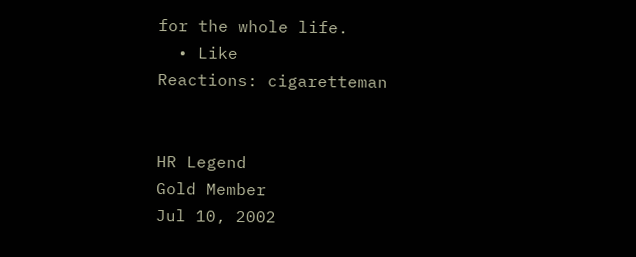for the whole life.
  • Like
Reactions: cigaretteman


HR Legend
Gold Member
Jul 10, 2002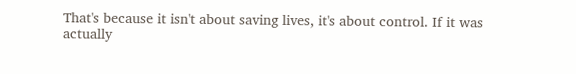That's because it isn't about saving lives, it's about control. If it was actually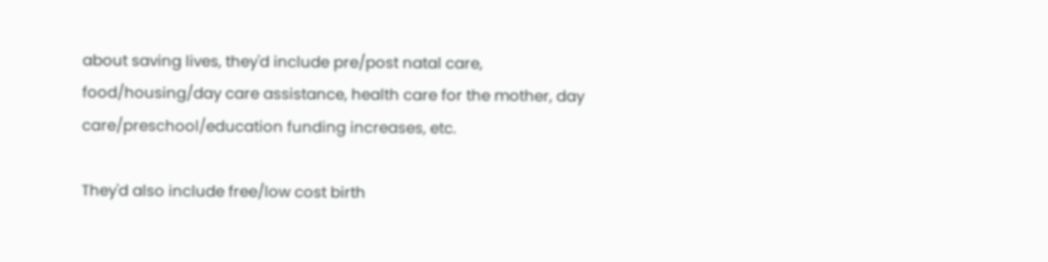about saving lives, they'd include pre/post natal care, food/housing/day care assistance, health care for the mother, day care/preschool/education funding increases, etc.

They'd also include free/low cost birth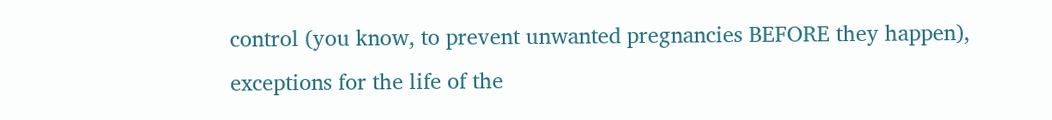control (you know, to prevent unwanted pregnancies BEFORE they happen), exceptions for the life of the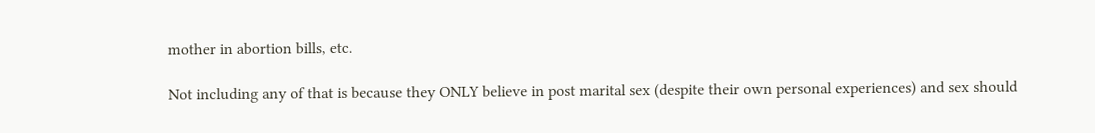mother in abortion bills, etc.

Not including any of that is because they ONLY believe in post marital sex (despite their own personal experiences) and sex should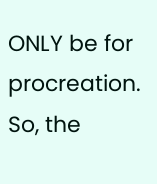ONLY be for procreation. So, the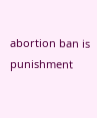abortion ban is punishment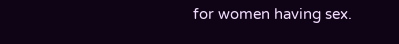for women having sex.